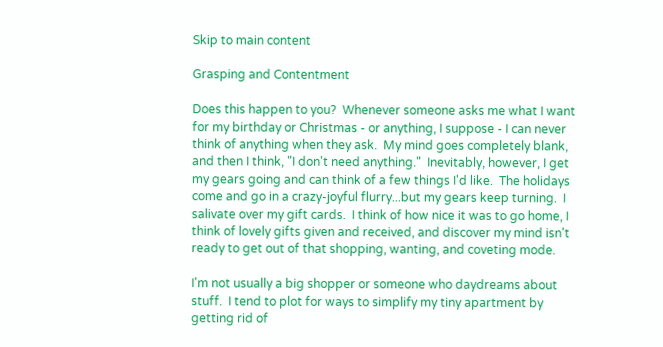Skip to main content

Grasping and Contentment

Does this happen to you?  Whenever someone asks me what I want for my birthday or Christmas - or anything, I suppose - I can never think of anything when they ask.  My mind goes completely blank, and then I think, "I don't need anything."  Inevitably, however, I get my gears going and can think of a few things I'd like.  The holidays come and go in a crazy-joyful flurry...but my gears keep turning.  I salivate over my gift cards.  I think of how nice it was to go home, I think of lovely gifts given and received, and discover my mind isn't ready to get out of that shopping, wanting, and coveting mode.

I'm not usually a big shopper or someone who daydreams about stuff.  I tend to plot for ways to simplify my tiny apartment by getting rid of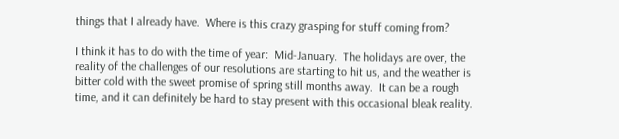things that I already have.  Where is this crazy grasping for stuff coming from?

I think it has to do with the time of year:  Mid-January.  The holidays are over, the reality of the challenges of our resolutions are starting to hit us, and the weather is bitter cold with the sweet promise of spring still months away.  It can be a rough time, and it can definitely be hard to stay present with this occasional bleak reality.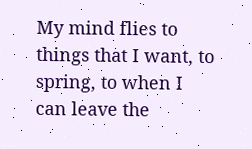My mind flies to things that I want, to spring, to when I can leave the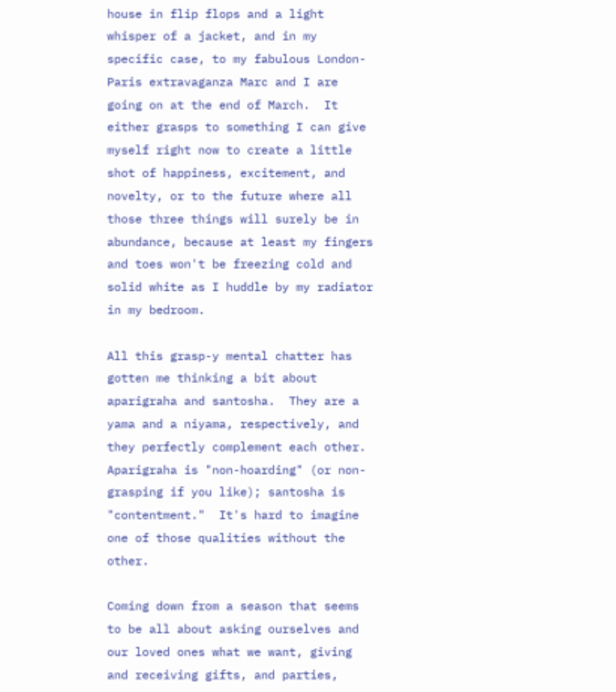house in flip flops and a light whisper of a jacket, and in my specific case, to my fabulous London-Paris extravaganza Marc and I are going on at the end of March.  It either grasps to something I can give myself right now to create a little shot of happiness, excitement, and novelty, or to the future where all those three things will surely be in abundance, because at least my fingers and toes won't be freezing cold and solid white as I huddle by my radiator in my bedroom.

All this grasp-y mental chatter has  gotten me thinking a bit about aparigraha and santosha.  They are a yama and a niyama, respectively, and they perfectly complement each other. Aparigraha is "non-hoarding" (or non-grasping if you like); santosha is "contentment."  It's hard to imagine one of those qualities without the other.

Coming down from a season that seems to be all about asking ourselves and our loved ones what we want, giving and receiving gifts, and parties,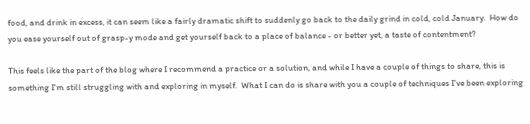food, and drink in excess, it can seem like a fairly dramatic shift to suddenly go back to the daily grind in cold, cold January.  How do you ease yourself out of grasp-y mode and get yourself back to a place of balance - or better yet, a taste of contentment?

This feels like the part of the blog where I recommend a practice or a solution, and while I have a couple of things to share, this is something I'm still struggling with and exploring in myself.  What I can do is share with you a couple of techniques I've been exploring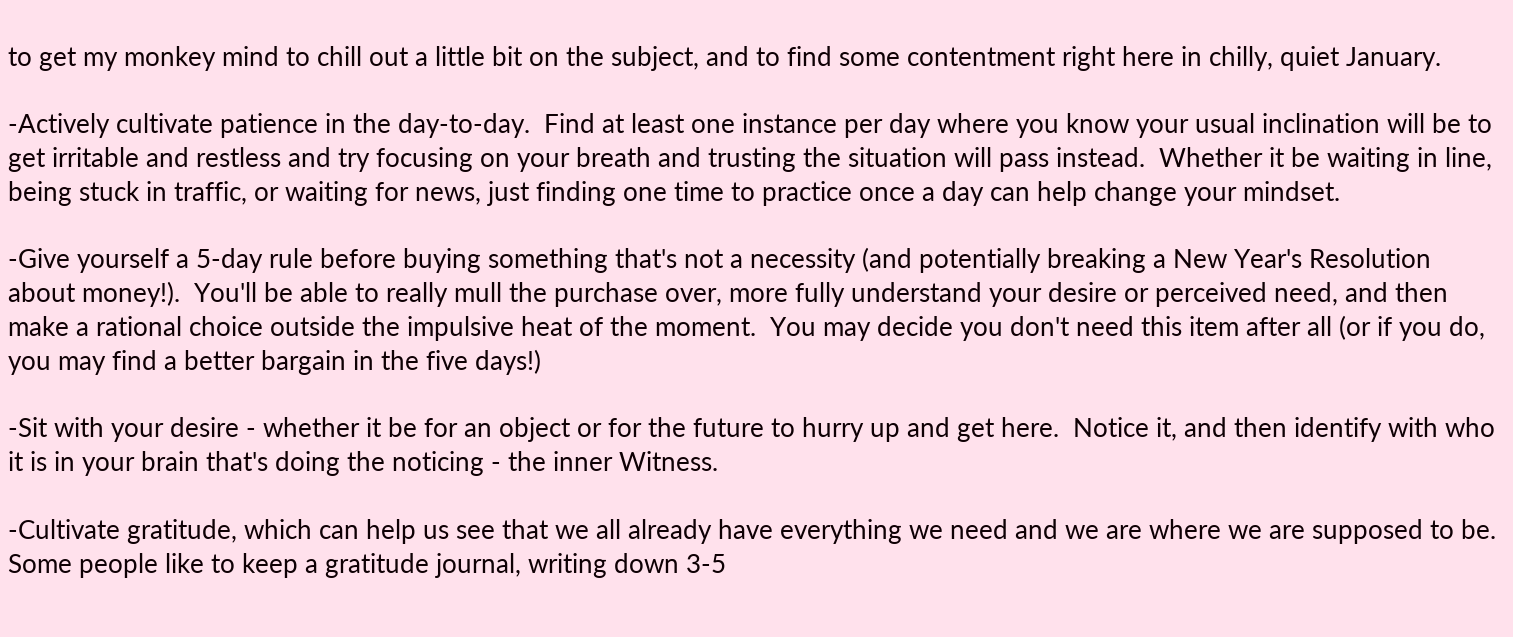to get my monkey mind to chill out a little bit on the subject, and to find some contentment right here in chilly, quiet January.

-Actively cultivate patience in the day-to-day.  Find at least one instance per day where you know your usual inclination will be to get irritable and restless and try focusing on your breath and trusting the situation will pass instead.  Whether it be waiting in line, being stuck in traffic, or waiting for news, just finding one time to practice once a day can help change your mindset.

-Give yourself a 5-day rule before buying something that's not a necessity (and potentially breaking a New Year's Resolution about money!).  You'll be able to really mull the purchase over, more fully understand your desire or perceived need, and then make a rational choice outside the impulsive heat of the moment.  You may decide you don't need this item after all (or if you do, you may find a better bargain in the five days!)

-Sit with your desire - whether it be for an object or for the future to hurry up and get here.  Notice it, and then identify with who it is in your brain that's doing the noticing - the inner Witness.

-Cultivate gratitude, which can help us see that we all already have everything we need and we are where we are supposed to be.  Some people like to keep a gratitude journal, writing down 3-5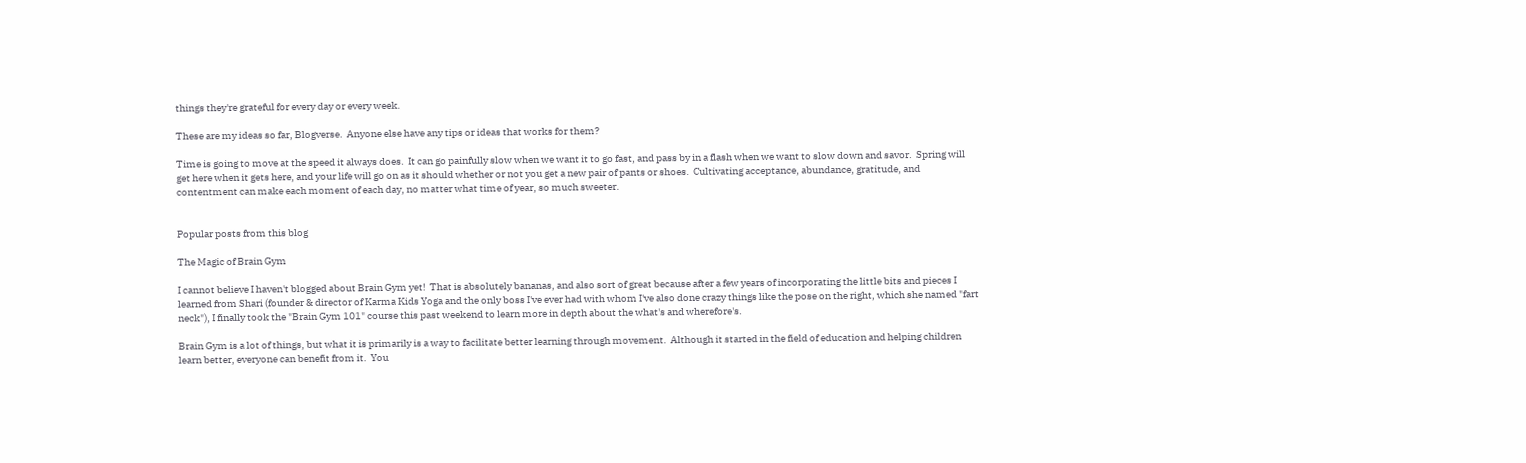things they're grateful for every day or every week.

These are my ideas so far, Blogverse.  Anyone else have any tips or ideas that works for them?

Time is going to move at the speed it always does.  It can go painfully slow when we want it to go fast, and pass by in a flash when we want to slow down and savor.  Spring will get here when it gets here, and your life will go on as it should whether or not you get a new pair of pants or shoes.  Cultivating acceptance, abundance, gratitude, and contentment can make each moment of each day, no matter what time of year, so much sweeter.


Popular posts from this blog

The Magic of Brain Gym

I cannot believe I haven't blogged about Brain Gym yet!  That is absolutely bananas, and also sort of great because after a few years of incorporating the little bits and pieces I learned from Shari (founder & director of Karma Kids Yoga and the only boss I've ever had with whom I've also done crazy things like the pose on the right, which she named "fart neck"), I finally took the "Brain Gym 101" course this past weekend to learn more in depth about the what's and wherefore's.

Brain Gym is a lot of things, but what it is primarily is a way to facilitate better learning through movement.  Although it started in the field of education and helping children learn better, everyone can benefit from it.  You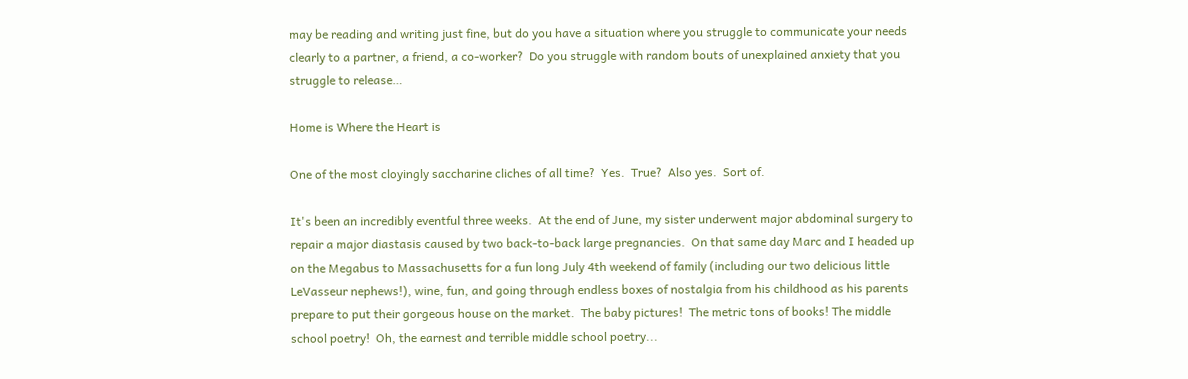may be reading and writing just fine, but do you have a situation where you struggle to communicate your needs clearly to a partner, a friend, a co-worker?  Do you struggle with random bouts of unexplained anxiety that you struggle to release…

Home is Where the Heart is

One of the most cloyingly saccharine cliches of all time?  Yes.  True?  Also yes.  Sort of.

It's been an incredibly eventful three weeks.  At the end of June, my sister underwent major abdominal surgery to repair a major diastasis caused by two back-to-back large pregnancies.  On that same day Marc and I headed up on the Megabus to Massachusetts for a fun long July 4th weekend of family (including our two delicious little LeVasseur nephews!), wine, fun, and going through endless boxes of nostalgia from his childhood as his parents prepare to put their gorgeous house on the market.  The baby pictures!  The metric tons of books! The middle school poetry!  Oh, the earnest and terrible middle school poetry...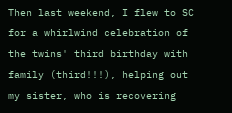Then last weekend, I flew to SC for a whirlwind celebration of the twins' third birthday with family (third!!!), helping out my sister, who is recovering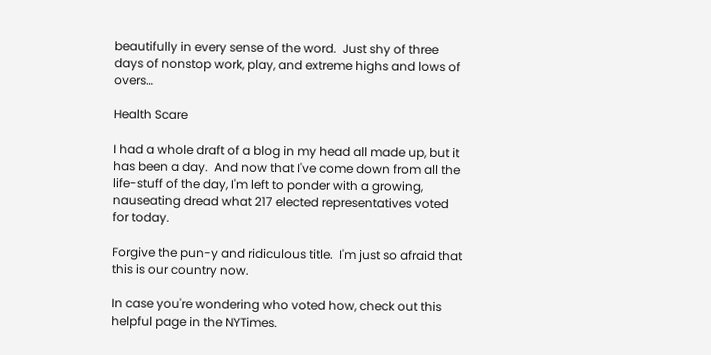beautifully in every sense of the word.  Just shy of three days of nonstop work, play, and extreme highs and lows of overs…

Health Scare

I had a whole draft of a blog in my head all made up, but it has been a day.  And now that I've come down from all the life-stuff of the day, I'm left to ponder with a growing, nauseating dread what 217 elected representatives voted for today.

Forgive the pun-y and ridiculous title.  I'm just so afraid that this is our country now.

In case you're wondering who voted how, check out this helpful page in the NYTimes.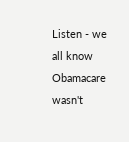Listen - we all know Obamacare wasn't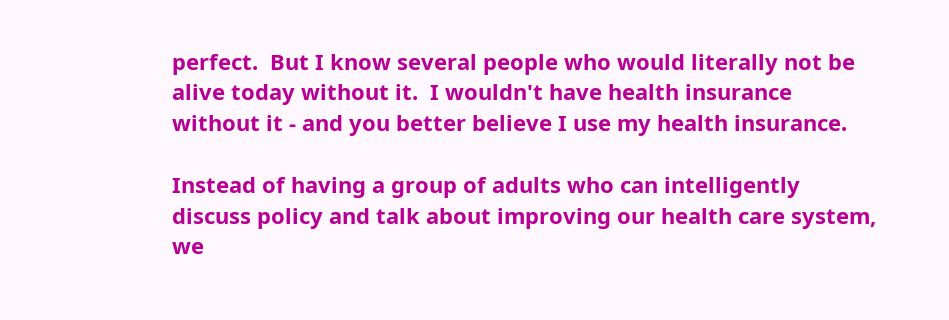perfect.  But I know several people who would literally not be alive today without it.  I wouldn't have health insurance without it - and you better believe I use my health insurance.

Instead of having a group of adults who can intelligently discuss policy and talk about improving our health care system, we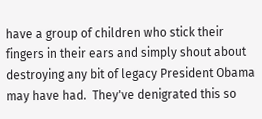have a group of children who stick their fingers in their ears and simply shout about destroying any bit of legacy President Obama may have had.  They've denigrated this so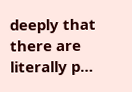deeply that there are literally p…